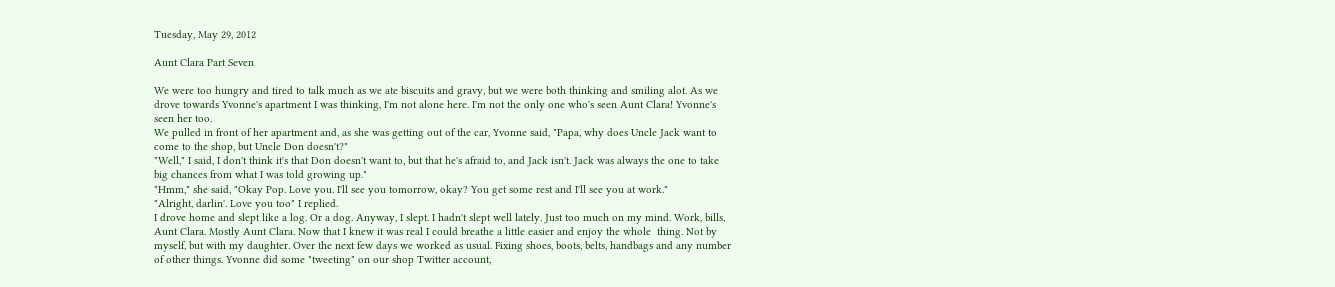Tuesday, May 29, 2012

Aunt Clara Part Seven

We were too hungry and tired to talk much as we ate biscuits and gravy, but we were both thinking and smiling alot. As we drove towards Yvonne's apartment I was thinking, I'm not alone here. I'm not the only one who's seen Aunt Clara! Yvonne's seen her too.
We pulled in front of her apartment and, as she was getting out of the car, Yvonne said, "Papa, why does Uncle Jack want to come to the shop, but Uncle Don doesn't?"
"Well," I said, I don't think it's that Don doesn't want to, but that he's afraid to, and Jack isn't. Jack was always the one to take big chances from what I was told growing up."
"Hmm," she said, "Okay Pop. Love you. I'll see you tomorrow, okay? You get some rest and I'll see you at work."
"Alright, darlin'. Love you too" I replied.
I drove home and slept like a log. Or a dog. Anyway, I slept. I hadn't slept well lately. Just too much on my mind. Work, bills, Aunt Clara. Mostly Aunt Clara. Now that I knew it was real I could breathe a little easier and enjoy the whole  thing. Not by myself, but with my daughter. Over the next few days we worked as usual. Fixing shoes, boots, belts, handbags and any number of other things. Yvonne did some "tweeting" on our shop Twitter account,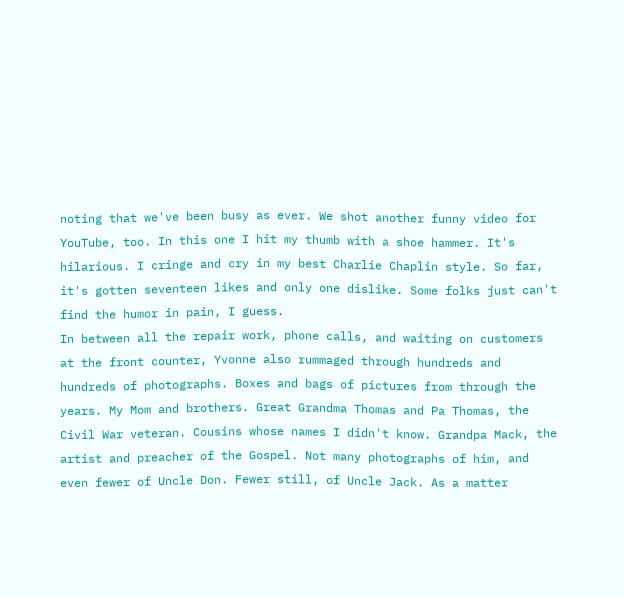noting that we've been busy as ever. We shot another funny video for YouTube, too. In this one I hit my thumb with a shoe hammer. It's hilarious. I cringe and cry in my best Charlie Chaplin style. So far, it's gotten seventeen likes and only one dislike. Some folks just can't find the humor in pain, I guess.
In between all the repair work, phone calls, and waiting on customers at the front counter, Yvonne also rummaged through hundreds and hundreds of photographs. Boxes and bags of pictures from through the years. My Mom and brothers. Great Grandma Thomas and Pa Thomas, the Civil War veteran. Cousins whose names I didn't know. Grandpa Mack, the artist and preacher of the Gospel. Not many photographs of him, and even fewer of Uncle Don. Fewer still, of Uncle Jack. As a matter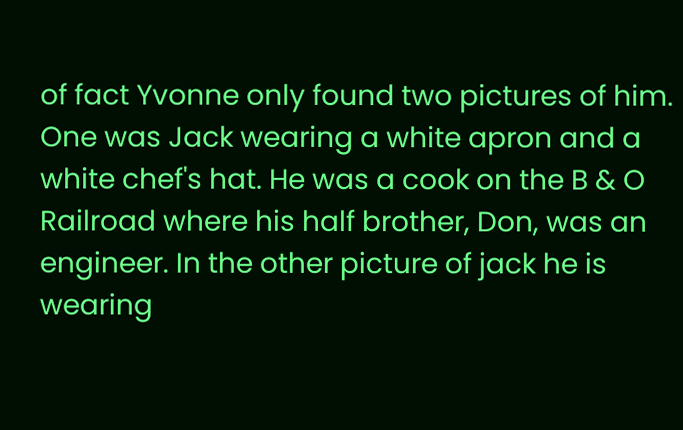of fact Yvonne only found two pictures of him. One was Jack wearing a white apron and a white chef's hat. He was a cook on the B & O Railroad where his half brother, Don, was an engineer. In the other picture of jack he is wearing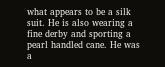what appears to be a silk suit. He is also wearing a fine derby and sporting a pearl handled cane. He was a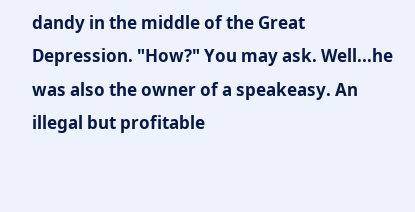dandy in the middle of the Great Depression. "How?" You may ask. Well...he was also the owner of a speakeasy. An illegal but profitable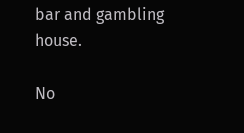bar and gambling house.

No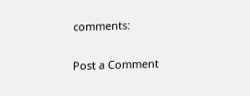comments:

Post a Comment